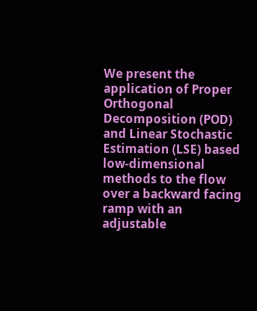We present the application of Proper Orthogonal Decomposition (POD) and Linear Stochastic Estimation (LSE) based low-dimensional methods to the flow over a backward facing ramp with an adjustable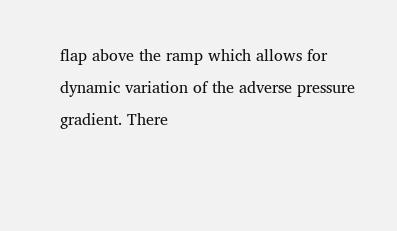flap above the ramp which allows for dynamic variation of the adverse pressure gradient. There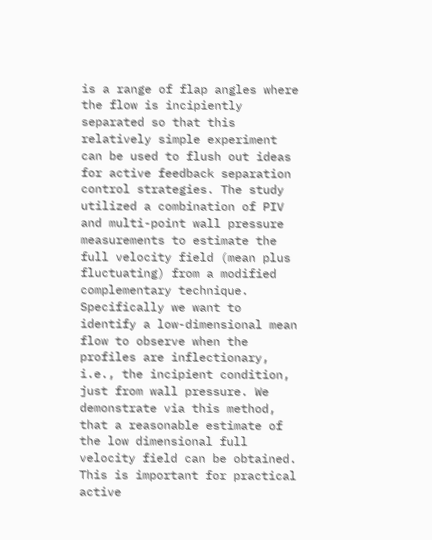is a range of flap angles where the flow is incipiently separated so that this relatively simple experiment can be used to flush out ideas for active feedback separation control strategies. The study utilized a combination of PIV and multi-point wall pressure measurements to estimate the full velocity field (mean plus fluctuating) from a modified complementary technique. Specifically we want to identify a low-dimensional mean flow to observe when the profiles are inflectionary, i.e., the incipient condition, just from wall pressure. We demonstrate via this method, that a reasonable estimate of the low dimensional full velocity field can be obtained. This is important for practical active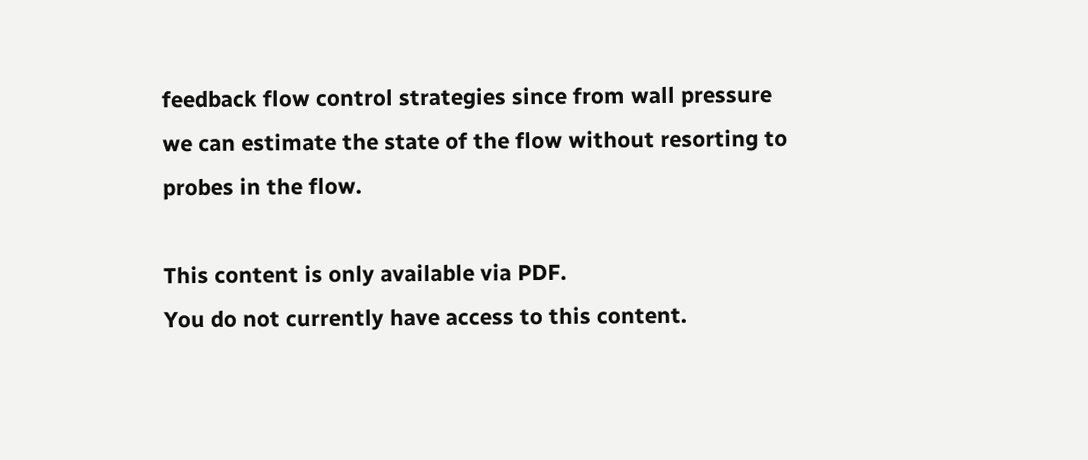feedback flow control strategies since from wall pressure we can estimate the state of the flow without resorting to probes in the flow.

This content is only available via PDF.
You do not currently have access to this content.